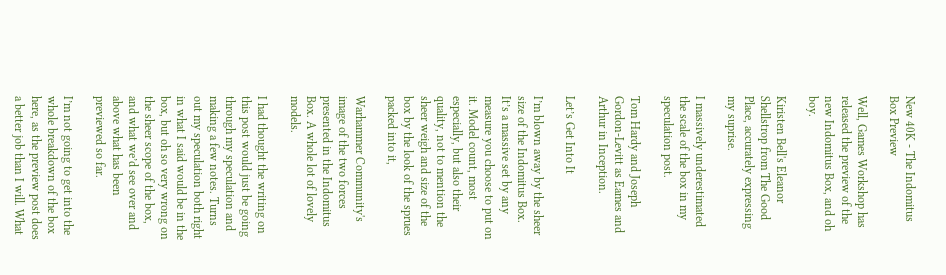New 40K - The Indomitus Box Preview

Well, Games Workshop has released the preview of the new Indomitus Box, and oh boy.

Kiristen Bell's Eleanor Shellstrop from The Good Place, accurately expressing my suprise.

I massively underestimated the scale of the box in my speculation post.

Tom Hardy and Joseph Gordon-Levitt as Eames and Arthur in Inception.

Let’s Get Into It

I’m blown away by the sheer size of the Indomitus Box. It’s a massive set by any measure you choose to put on it. Model count, most especially, but also their quality, not to mention the sheer weigh and size of the box by the look of the sprues packed into it,

Warhammer Community's image of the two forces presented in the Indomitus Box. A whole lot of lovely models.

I had thought the writing on this post would just be going through my speculation and making a few notes. Turns out my speculation both right in what I said would be in the box, but oh so very wrong on the sheer scope of the box, and what we’d see over and above what has been previewed so far.

I’m not going to get into the whole breakdown of the box here, as the preview post does a better job than I will. What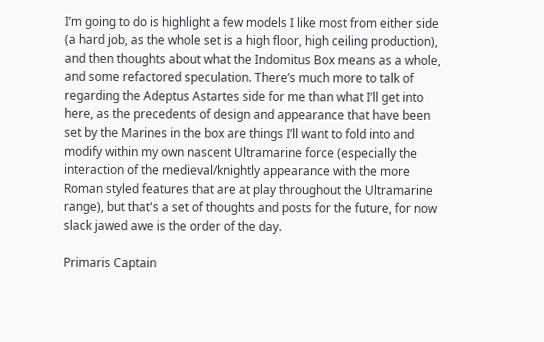I’m going to do is highlight a few models I like most from either side (a hard job, as the whole set is a high floor, high ceiling production), and then thoughts about what the Indomitus Box means as a whole, and some refactored speculation. There’s much more to talk of regarding the Adeptus Astartes side for me than what I’ll get into here, as the precedents of design and appearance that have been set by the Marines in the box are things I’ll want to fold into and modify within my own nascent Ultramarine force (especially the interaction of the medieval/knightly appearance with the more Roman styled features that are at play throughout the Ultramarine range), but that's a set of thoughts and posts for the future, for now slack jawed awe is the order of the day.

Primaris Captain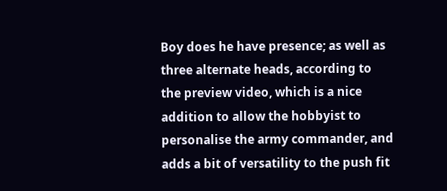Boy does he have presence; as well as three alternate heads, according to the preview video, which is a nice addition to allow the hobbyist to personalise the army commander, and adds a bit of versatility to the push fit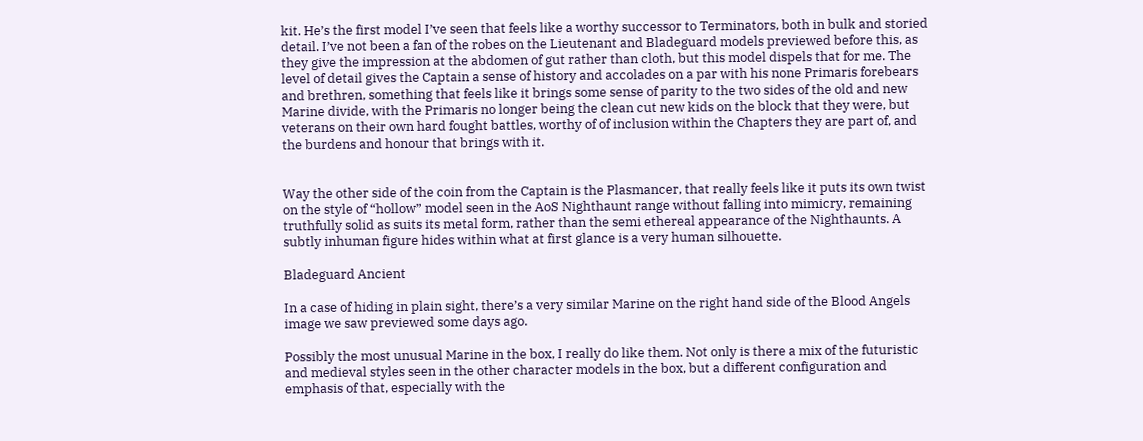kit. He’s the first model I’ve seen that feels like a worthy successor to Terminators, both in bulk and storied detail. I’ve not been a fan of the robes on the Lieutenant and Bladeguard models previewed before this, as they give the impression at the abdomen of gut rather than cloth, but this model dispels that for me. The level of detail gives the Captain a sense of history and accolades on a par with his none Primaris forebears and brethren, something that feels like it brings some sense of parity to the two sides of the old and new Marine divide, with the Primaris no longer being the clean cut new kids on the block that they were, but veterans on their own hard fought battles, worthy of of inclusion within the Chapters they are part of, and the burdens and honour that brings with it.


Way the other side of the coin from the Captain is the Plasmancer, that really feels like it puts its own twist on the style of “hollow” model seen in the AoS Nighthaunt range without falling into mimicry, remaining truthfully solid as suits its metal form, rather than the semi ethereal appearance of the Nighthaunts. A subtly inhuman figure hides within what at first glance is a very human silhouette.

Bladeguard Ancient

In a case of hiding in plain sight, there’s a very similar Marine on the right hand side of the Blood Angels image we saw previewed some days ago.

Possibly the most unusual Marine in the box, I really do like them. Not only is there a mix of the futuristic and medieval styles seen in the other character models in the box, but a different configuration and emphasis of that, especially with the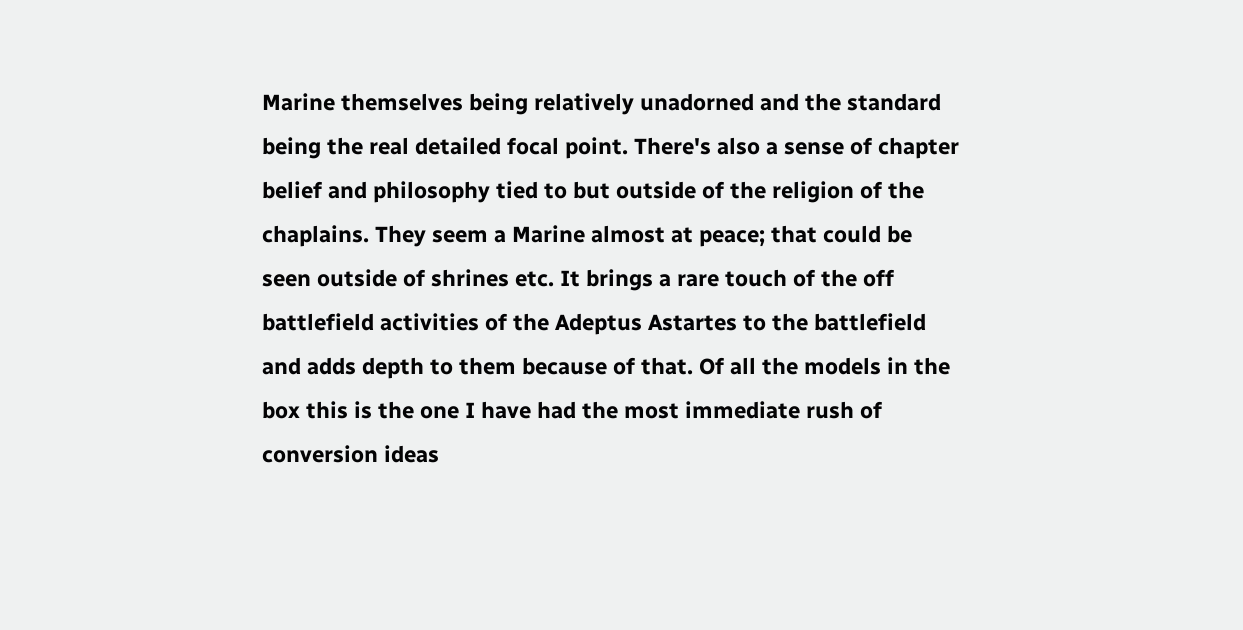Marine themselves being relatively unadorned and the standard being the real detailed focal point. There's also a sense of chapter belief and philosophy tied to but outside of the religion of the chaplains. They seem a Marine almost at peace; that could be seen outside of shrines etc. It brings a rare touch of the off battlefield activities of the Adeptus Astartes to the battlefield and adds depth to them because of that. Of all the models in the box this is the one I have had the most immediate rush of conversion ideas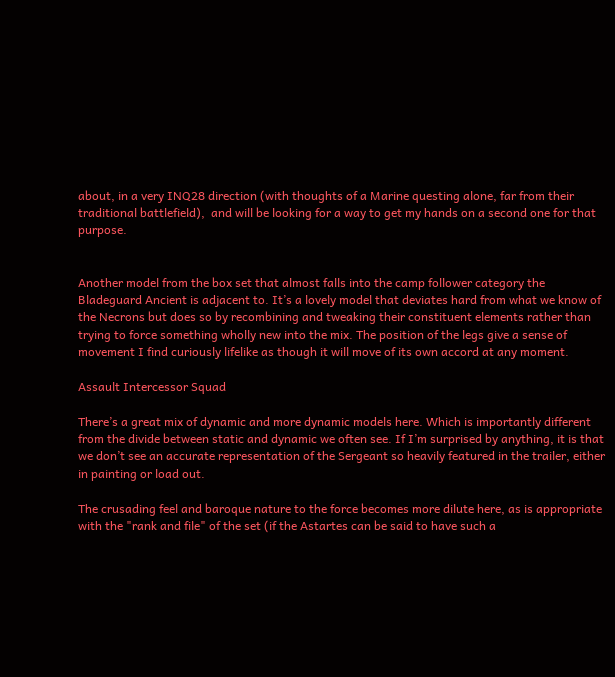about, in a very INQ28 direction (with thoughts of a Marine questing alone, far from their traditional battlefield),  and will be looking for a way to get my hands on a second one for that purpose.


Another model from the box set that almost falls into the camp follower category the Bladeguard Ancient is adjacent to. It’s a lovely model that deviates hard from what we know of the Necrons but does so by recombining and tweaking their constituent elements rather than trying to force something wholly new into the mix. The position of the legs give a sense of movement I find curiously lifelike as though it will move of its own accord at any moment.

Assault Intercessor Squad

There’s a great mix of dynamic and more dynamic models here. Which is importantly different from the divide between static and dynamic we often see. If I’m surprised by anything, it is that we don’t see an accurate representation of the Sergeant so heavily featured in the trailer, either in painting or load out.

The crusading feel and baroque nature to the force becomes more dilute here, as is appropriate with the "rank and file" of the set (if the Astartes can be said to have such a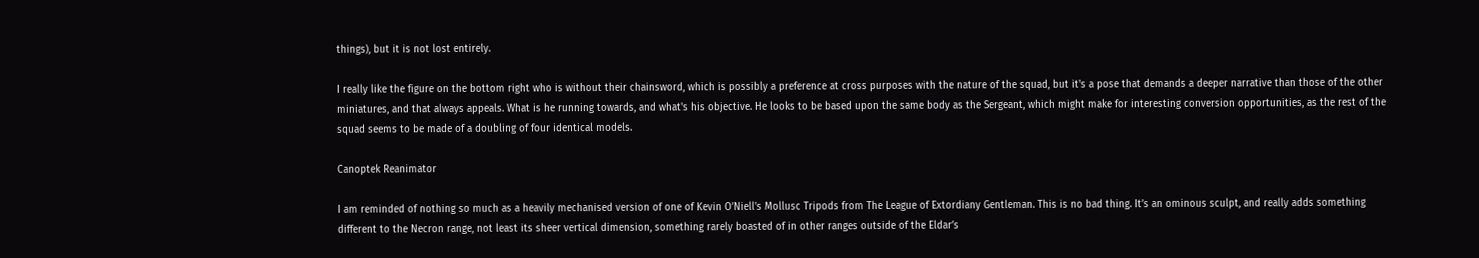things), but it is not lost entirely.

I really like the figure on the bottom right who is without their chainsword, which is possibly a preference at cross purposes with the nature of the squad, but it's a pose that demands a deeper narrative than those of the other miniatures, and that always appeals. What is he running towards, and what's his objective. He looks to be based upon the same body as the Sergeant, which might make for interesting conversion opportunities, as the rest of the squad seems to be made of a doubling of four identical models.

Canoptek Reanimator

I am reminded of nothing so much as a heavily mechanised version of one of Kevin O’Niell's Mollusc Tripods from The League of Extordiany Gentleman. This is no bad thing. It’s an ominous sculpt, and really adds something different to the Necron range, not least its sheer vertical dimension, something rarely boasted of in other ranges outside of the Eldar’s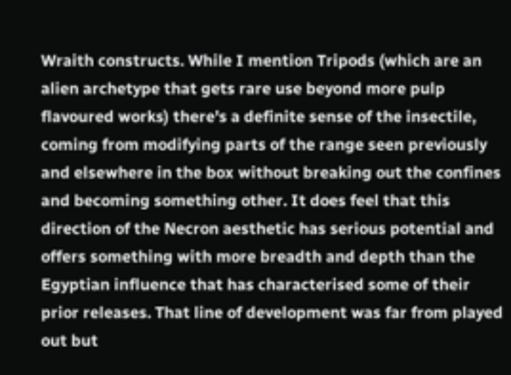Wraith constructs. While I mention Tripods (which are an alien archetype that gets rare use beyond more pulp flavoured works) there's a definite sense of the insectile, coming from modifying parts of the range seen previously and elsewhere in the box without breaking out the confines and becoming something other. It does feel that this direction of the Necron aesthetic has serious potential and offers something with more breadth and depth than the Egyptian influence that has characterised some of their prior releases. That line of development was far from played out but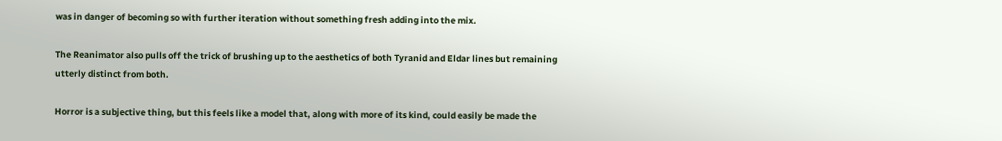was in danger of becoming so with further iteration without something fresh adding into the mix.

The Reanimator also pulls off the trick of brushing up to the aesthetics of both Tyranid and Eldar lines but remaining utterly distinct from both.

Horror is a subjective thing, but this feels like a model that, along with more of its kind, could easily be made the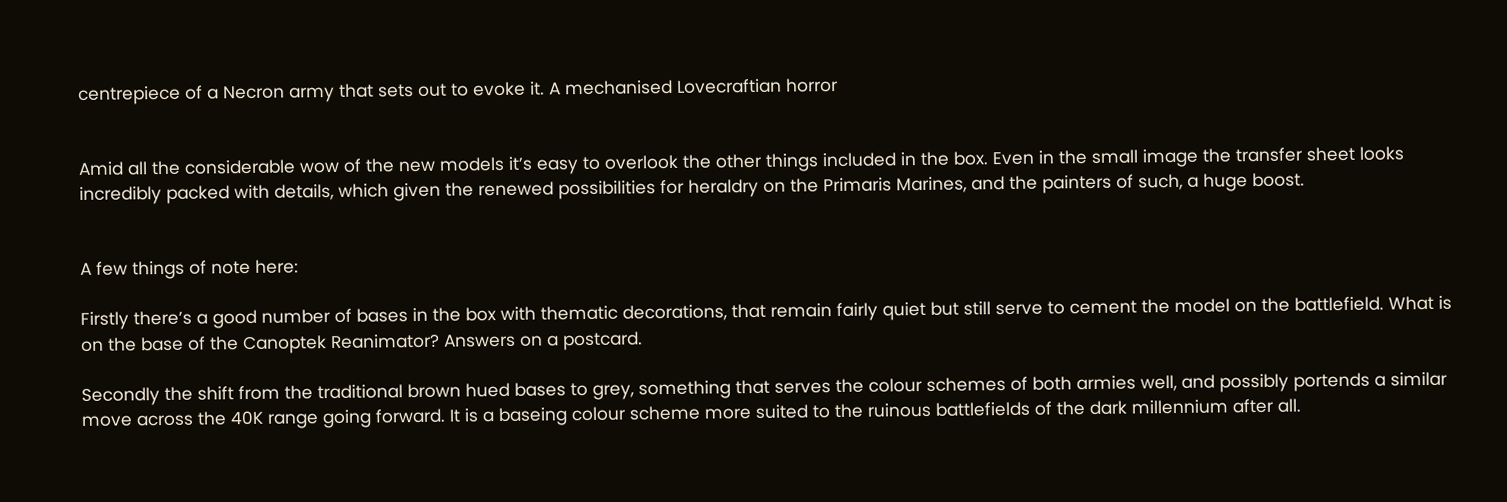centrepiece of a Necron army that sets out to evoke it. A mechanised Lovecraftian horror


Amid all the considerable wow of the new models it’s easy to overlook the other things included in the box. Even in the small image the transfer sheet looks incredibly packed with details, which given the renewed possibilities for heraldry on the Primaris Marines, and the painters of such, a huge boost.


A few things of note here:

Firstly there’s a good number of bases in the box with thematic decorations, that remain fairly quiet but still serve to cement the model on the battlefield. What is on the base of the Canoptek Reanimator? Answers on a postcard.

Secondly the shift from the traditional brown hued bases to grey, something that serves the colour schemes of both armies well, and possibly portends a similar move across the 40K range going forward. It is a baseing colour scheme more suited to the ruinous battlefields of the dark millennium after all.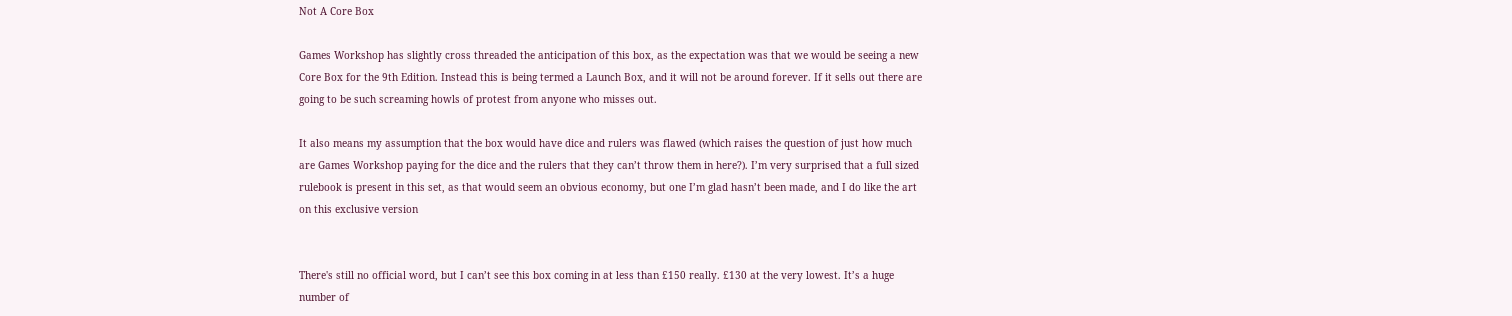Not A Core Box

Games Workshop has slightly cross threaded the anticipation of this box, as the expectation was that we would be seeing a new Core Box for the 9th Edition. Instead this is being termed a Launch Box, and it will not be around forever. If it sells out there are going to be such screaming howls of protest from anyone who misses out.

It also means my assumption that the box would have dice and rulers was flawed (which raises the question of just how much are Games Workshop paying for the dice and the rulers that they can’t throw them in here?). I’m very surprised that a full sized rulebook is present in this set, as that would seem an obvious economy, but one I’m glad hasn’t been made, and I do like the art on this exclusive version


There's still no official word, but I can’t see this box coming in at less than £150 really. £130 at the very lowest. It’s a huge number of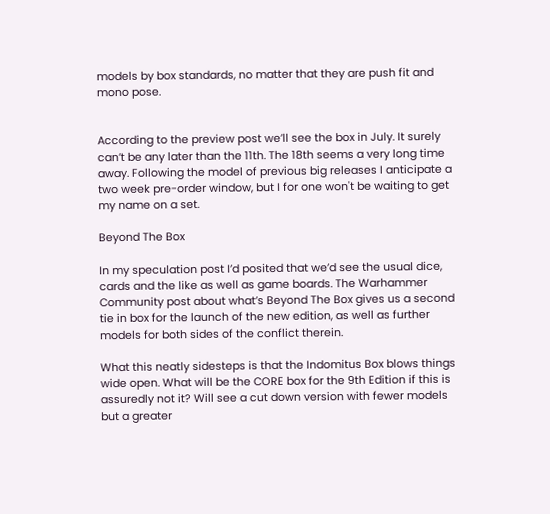models by box standards, no matter that they are push fit and mono pose.


According to the preview post we’ll see the box in July. It surely can’t be any later than the 11th. The 18th seems a very long time away. Following the model of previous big releases I anticipate a two week pre-order window, but I for one won't be waiting to get my name on a set.

Beyond The Box

In my speculation post I’d posited that we’d see the usual dice, cards and the like as well as game boards. The Warhammer Community post about what’s Beyond The Box gives us a second tie in box for the launch of the new edition, as well as further models for both sides of the conflict therein.

What this neatly sidesteps is that the Indomitus Box blows things wide open. What will be the CORE box for the 9th Edition if this is assuredly not it? Will see a cut down version with fewer models but a greater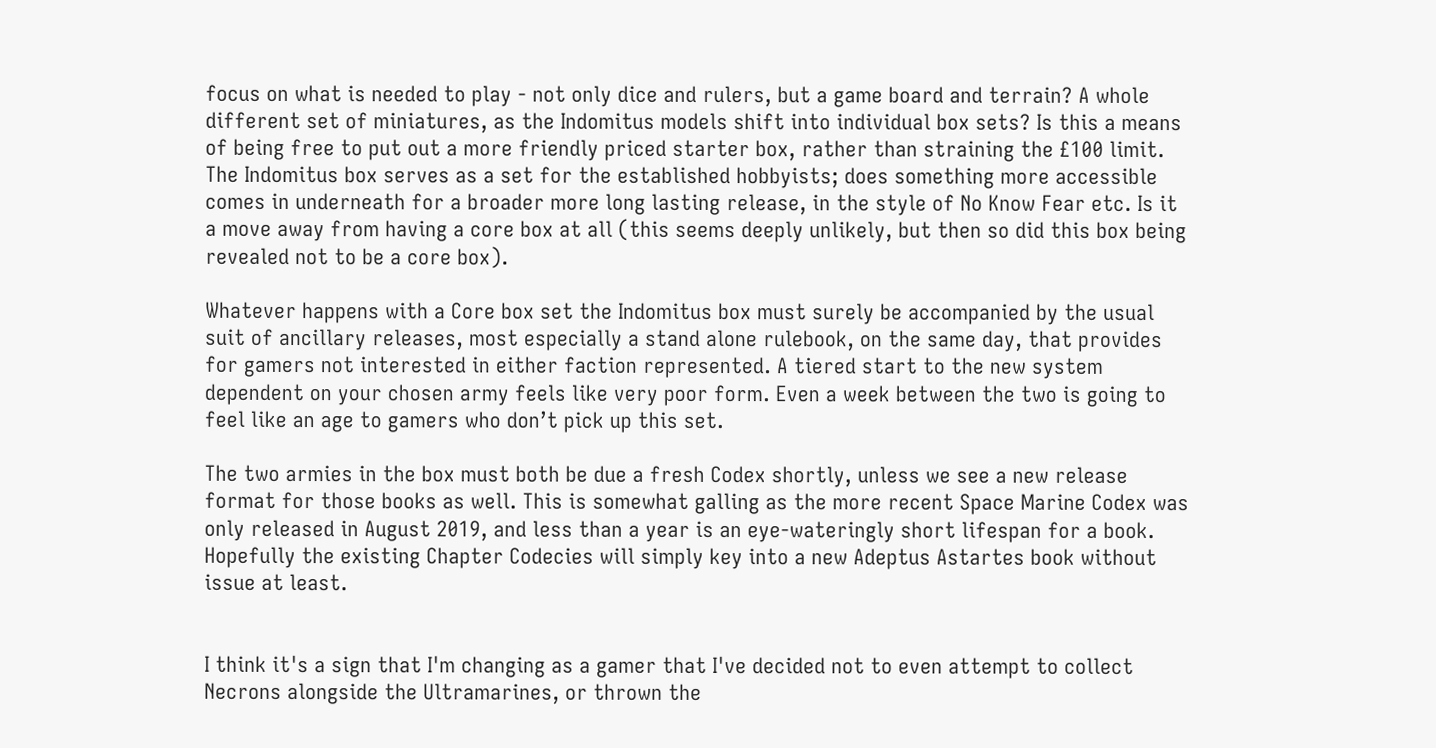focus on what is needed to play - not only dice and rulers, but a game board and terrain? A whole different set of miniatures, as the Indomitus models shift into individual box sets? Is this a means of being free to put out a more friendly priced starter box, rather than straining the £100 limit. The Indomitus box serves as a set for the established hobbyists; does something more accessible comes in underneath for a broader more long lasting release, in the style of No Know Fear etc. Is it a move away from having a core box at all (this seems deeply unlikely, but then so did this box being revealed not to be a core box).

Whatever happens with a Core box set the Indomitus box must surely be accompanied by the usual suit of ancillary releases, most especially a stand alone rulebook, on the same day, that provides for gamers not interested in either faction represented. A tiered start to the new system dependent on your chosen army feels like very poor form. Even a week between the two is going to feel like an age to gamers who don’t pick up this set.

The two armies in the box must both be due a fresh Codex shortly, unless we see a new release format for those books as well. This is somewhat galling as the more recent Space Marine Codex was only released in August 2019, and less than a year is an eye-wateringly short lifespan for a book. Hopefully the existing Chapter Codecies will simply key into a new Adeptus Astartes book without issue at least.


I think it's a sign that I'm changing as a gamer that I've decided not to even attempt to collect Necrons alongside the Ultramarines, or thrown the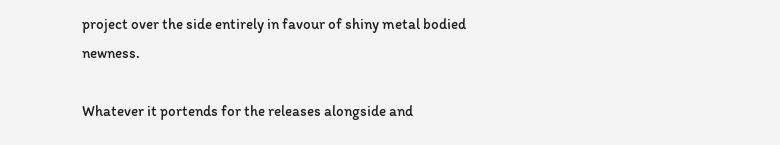project over the side entirely in favour of shiny metal bodied newness.

Whatever it portends for the releases alongside and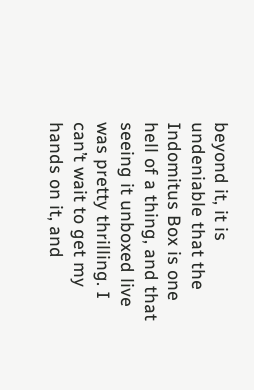beyond it, it is undeniable that the Indomitus Box is one hell of a thing, and that seeing it unboxed live was pretty thrilling. I can’t wait to get my hands on it, and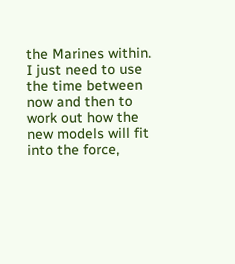the Marines within. I just need to use the time between now and then to work out how the new models will fit into the force,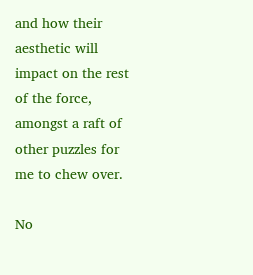and how their aesthetic will impact on the rest of the force, amongst a raft of other puzzles for me to chew over.

No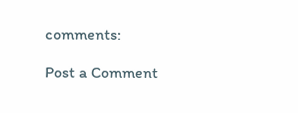comments:

Post a Comment